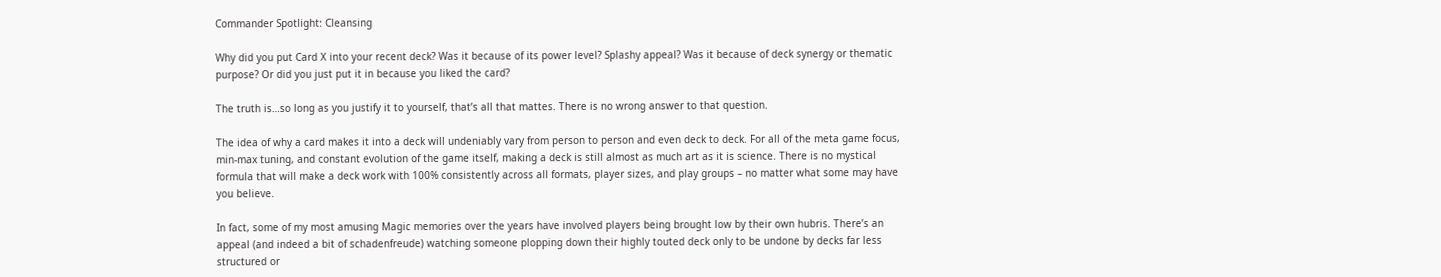Commander Spotlight: Cleansing

Why did you put Card X into your recent deck? Was it because of its power level? Splashy appeal? Was it because of deck synergy or thematic purpose? Or did you just put it in because you liked the card?

The truth is…so long as you justify it to yourself, that’s all that mattes. There is no wrong answer to that question.

The idea of why a card makes it into a deck will undeniably vary from person to person and even deck to deck. For all of the meta game focus, min-max tuning, and constant evolution of the game itself, making a deck is still almost as much art as it is science. There is no mystical formula that will make a deck work with 100% consistently across all formats, player sizes, and play groups – no matter what some may have you believe.

In fact, some of my most amusing Magic memories over the years have involved players being brought low by their own hubris. There’s an appeal (and indeed a bit of schadenfreude) watching someone plopping down their highly touted deck only to be undone by decks far less structured or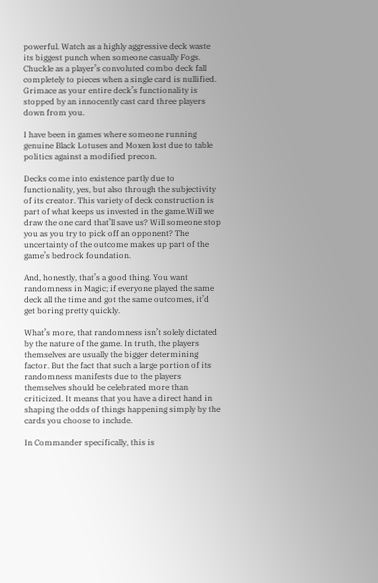powerful. Watch as a highly aggressive deck waste its biggest punch when someone casually Fogs. Chuckle as a player’s convoluted combo deck fall completely to pieces when a single card is nullified. Grimace as your entire deck’s functionality is stopped by an innocently cast card three players down from you.

I have been in games where someone running genuine Black Lotuses and Moxen lost due to table politics against a modified precon.

Decks come into existence partly due to functionality, yes, but also through the subjectivity of its creator. This variety of deck construction is part of what keeps us invested in the game.Will we draw the one card that’ll save us? Will someone stop you as you try to pick off an opponent? The uncertainty of the outcome makes up part of the game’s bedrock foundation.

And, honestly, that’s a good thing. You want randomness in Magic; if everyone played the same deck all the time and got the same outcomes, it’d get boring pretty quickly.

What’s more, that randomness isn’t solely dictated by the nature of the game. In truth, the players themselves are usually the bigger determining factor. But the fact that such a large portion of its randomness manifests due to the players themselves should be celebrated more than criticized. It means that you have a direct hand in shaping the odds of things happening simply by the cards you choose to include.

In Commander specifically, this is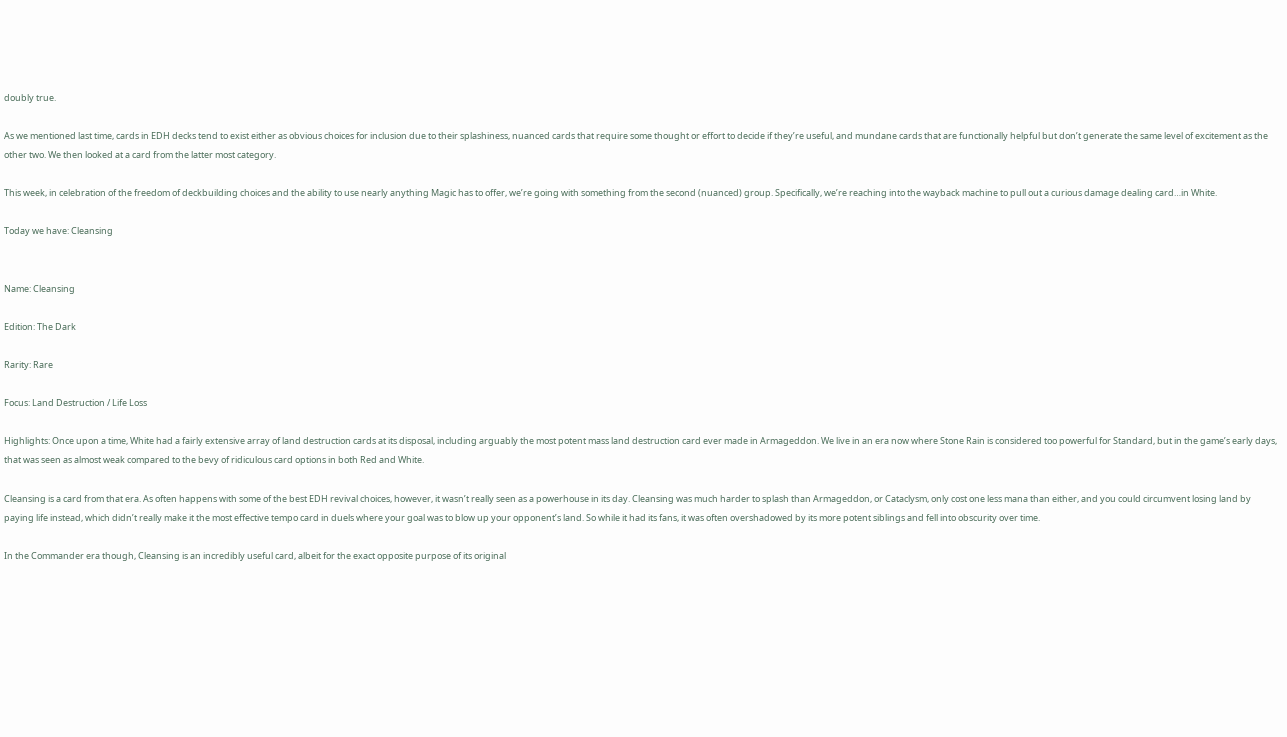doubly true.

As we mentioned last time, cards in EDH decks tend to exist either as obvious choices for inclusion due to their splashiness, nuanced cards that require some thought or effort to decide if they’re useful, and mundane cards that are functionally helpful but don’t generate the same level of excitement as the other two. We then looked at a card from the latter most category.

This week, in celebration of the freedom of deckbuilding choices and the ability to use nearly anything Magic has to offer, we’re going with something from the second (nuanced) group. Specifically, we’re reaching into the wayback machine to pull out a curious damage dealing card…in White.

Today we have: Cleansing


Name: Cleansing

Edition: The Dark

Rarity: Rare

Focus: Land Destruction / Life Loss

Highlights: Once upon a time, White had a fairly extensive array of land destruction cards at its disposal, including arguably the most potent mass land destruction card ever made in Armageddon. We live in an era now where Stone Rain is considered too powerful for Standard, but in the game’s early days, that was seen as almost weak compared to the bevy of ridiculous card options in both Red and White.

Cleansing is a card from that era. As often happens with some of the best EDH revival choices, however, it wasn’t really seen as a powerhouse in its day. Cleansing was much harder to splash than Armageddon, or Cataclysm, only cost one less mana than either, and you could circumvent losing land by paying life instead, which didn’t really make it the most effective tempo card in duels where your goal was to blow up your opponent’s land. So while it had its fans, it was often overshadowed by its more potent siblings and fell into obscurity over time.

In the Commander era though, Cleansing is an incredibly useful card, albeit for the exact opposite purpose of its original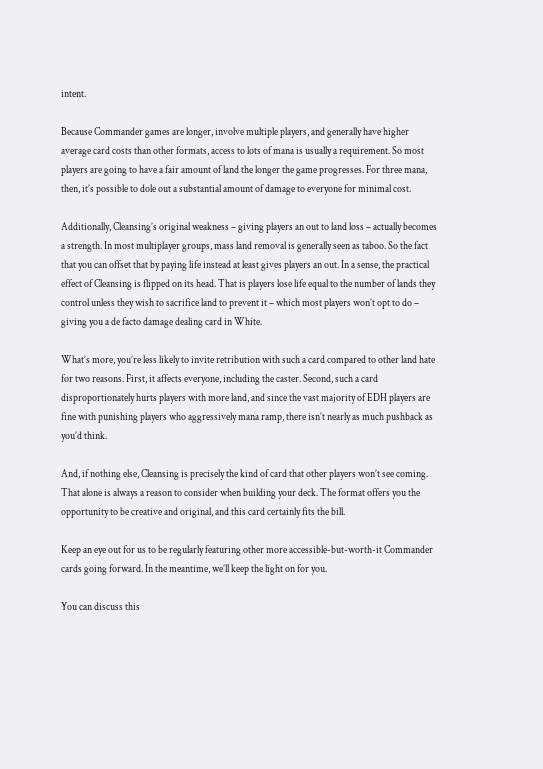intent.

Because Commander games are longer, involve multiple players, and generally have higher average card costs than other formats, access to lots of mana is usually a requirement. So most players are going to have a fair amount of land the longer the game progresses. For three mana, then, it’s possible to dole out a substantial amount of damage to everyone for minimal cost.

Additionally, Cleansing’s original weakness – giving players an out to land loss – actually becomes a strength. In most multiplayer groups, mass land removal is generally seen as taboo. So the fact that you can offset that by paying life instead at least gives players an out. In a sense, the practical effect of Cleansing is flipped on its head. That is players lose life equal to the number of lands they control unless they wish to sacrifice land to prevent it – which most players won’t opt to do – giving you a de facto damage dealing card in White.

What’s more, you’re less likely to invite retribution with such a card compared to other land hate for two reasons. First, it affects everyone, including the caster. Second, such a card disproportionately hurts players with more land, and since the vast majority of EDH players are fine with punishing players who aggressively mana ramp, there isn’t nearly as much pushback as you’d think.

And, if nothing else, Cleansing is precisely the kind of card that other players won’t see coming. That alone is always a reason to consider when building your deck. The format offers you the opportunity to be creative and original, and this card certainly fits the bill.

Keep an eye out for us to be regularly featuring other more accessible-but-worth-it Commander cards going forward. In the meantime, we’ll keep the light on for you.

You can discuss this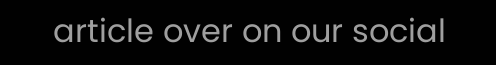article over on our social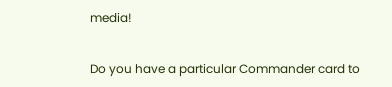media!


Do you have a particular Commander card to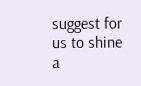suggest for us to shine a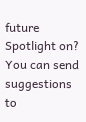future Spotlight on? You can send suggestions to